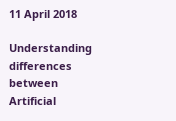11 April 2018

Understanding differences between Artificial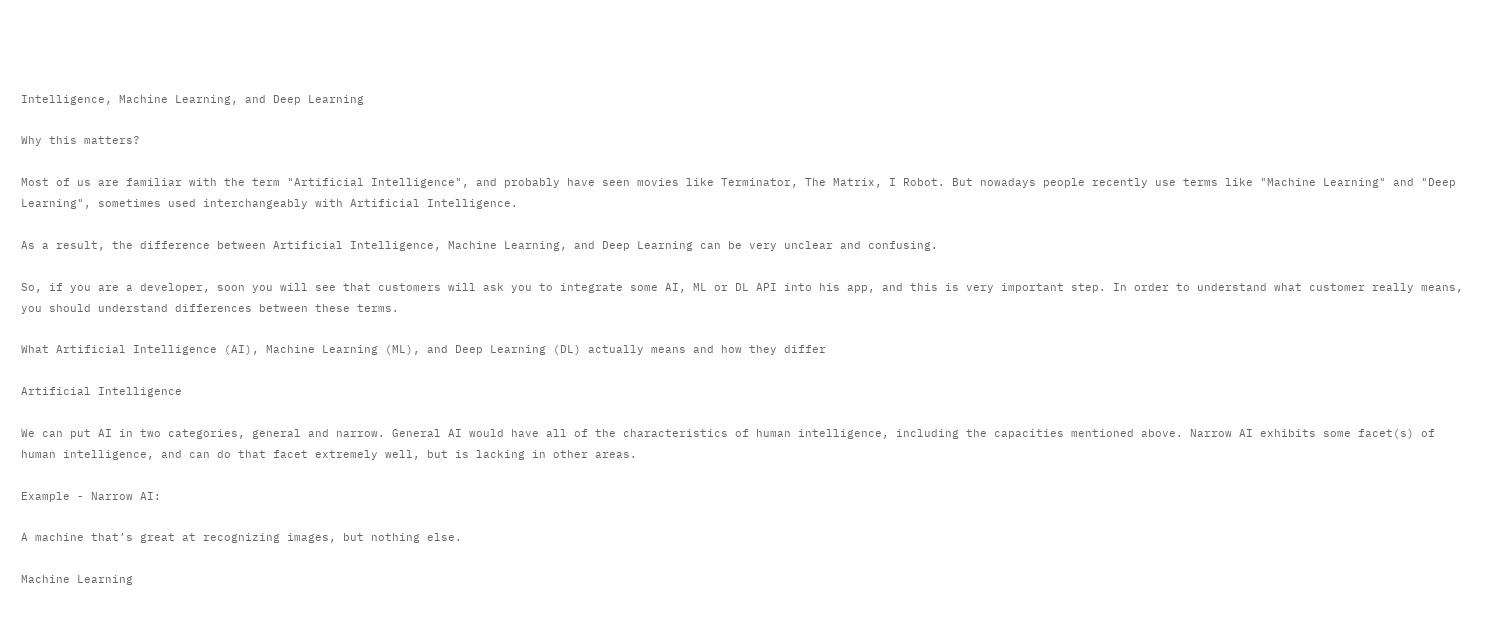Intelligence, Machine Learning, and Deep Learning

Why this matters?

Most of us are familiar with the term "Artificial Intelligence", and probably have seen movies like Terminator, The Matrix, I Robot. But nowadays people recently use terms like "Machine Learning" and "Deep Learning", sometimes used interchangeably with Artificial Intelligence.

As a result, the difference between Artificial Intelligence, Machine Learning, and Deep Learning can be very unclear and confusing.

So, if you are a developer, soon you will see that customers will ask you to integrate some AI, ML or DL API into his app, and this is very important step. In order to understand what customer really means, you should understand differences between these terms.

What Artificial Intelligence (AI), Machine Learning (ML), and Deep Learning (DL) actually means and how they differ

Artificial Intelligence

We can put AI in two categories, general and narrow. General AI would have all of the characteristics of human intelligence, including the capacities mentioned above. Narrow AI exhibits some facet(s) of human intelligence, and can do that facet extremely well, but is lacking in other areas.

Example - Narrow AI:

A machine that’s great at recognizing images, but nothing else.

Machine Learning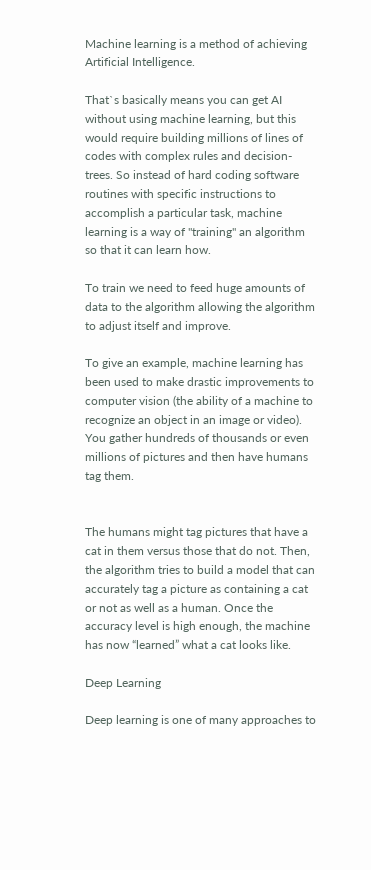Machine learning is a method of achieving Artificial Intelligence.

That`s basically means you can get AI without using machine learning, but this would require building millions of lines of codes with complex rules and decision-trees. So instead of hard coding software routines with specific instructions to accomplish a particular task, machine learning is a way of "training" an algorithm so that it can learn how.

To train we need to feed huge amounts of data to the algorithm allowing the algorithm to adjust itself and improve.

To give an example, machine learning has been used to make drastic improvements to computer vision (the ability of a machine to recognize an object in an image or video). You gather hundreds of thousands or even millions of pictures and then have humans tag them.


The humans might tag pictures that have a cat in them versus those that do not. Then, the algorithm tries to build a model that can accurately tag a picture as containing a cat or not as well as a human. Once the accuracy level is high enough, the machine has now “learned” what a cat looks like.

Deep Learning

Deep learning is one of many approaches to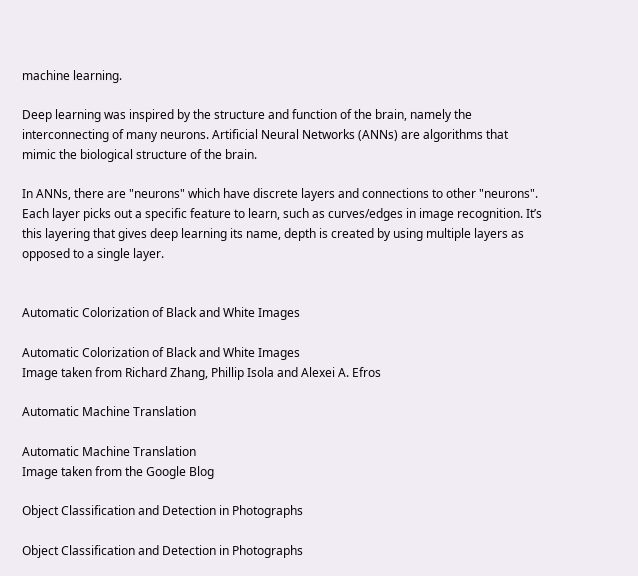machine learning.

Deep learning was inspired by the structure and function of the brain, namely the interconnecting of many neurons. Artificial Neural Networks (ANNs) are algorithms that mimic the biological structure of the brain.

In ANNs, there are "neurons" which have discrete layers and connections to other "neurons". Each layer picks out a specific feature to learn, such as curves/edges in image recognition. It’s this layering that gives deep learning its name, depth is created by using multiple layers as opposed to a single layer.


Automatic Colorization of Black and White Images

Automatic Colorization of Black and White Images
Image taken from Richard Zhang, Phillip Isola and Alexei A. Efros

Automatic Machine Translation

Automatic Machine Translation
Image taken from the Google Blog

Object Classification and Detection in Photographs

Object Classification and Detection in Photographs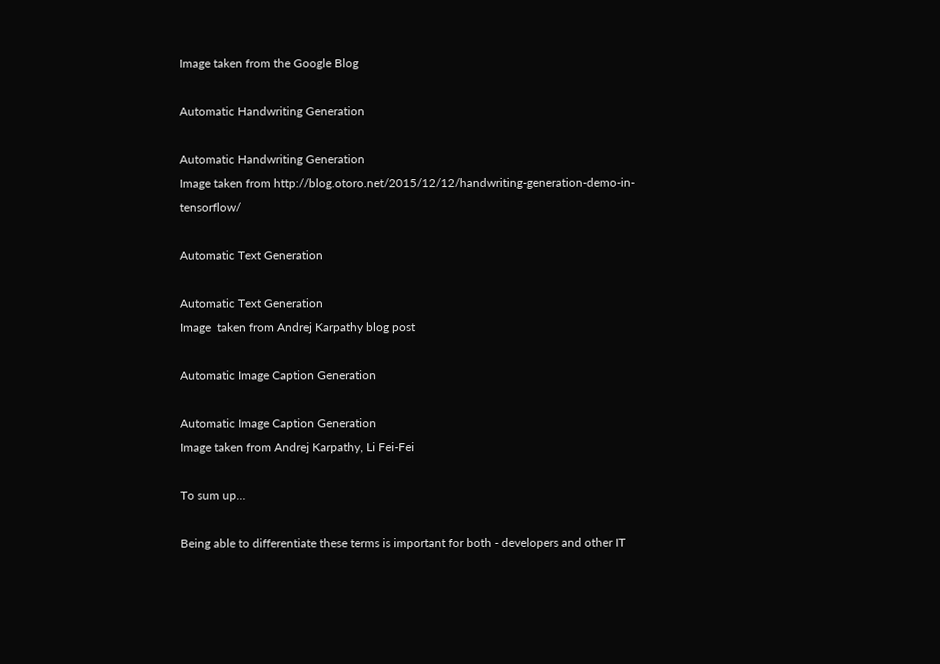Image taken from the Google Blog

Automatic Handwriting Generation

Automatic Handwriting Generation
Image taken from http://blog.otoro.net/2015/12/12/handwriting-generation-demo-in-tensorflow/

Automatic Text Generation

Automatic Text Generation
Image  taken from Andrej Karpathy blog post

Automatic Image Caption Generation

Automatic Image Caption Generation
Image taken from Andrej Karpathy, Li Fei-Fei

To sum up…

Being able to differentiate these terms is important for both - developers and other IT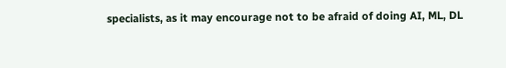specialists, as it may encourage not to be afraid of doing AI, ML, DL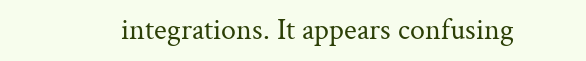integrations. It appears confusing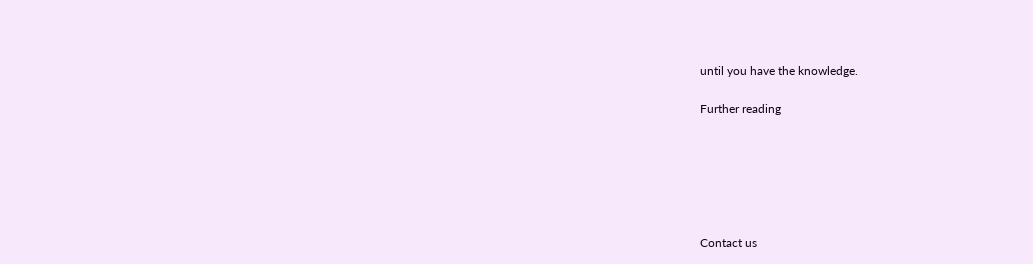until you have the knowledge.

Further reading






Contact us